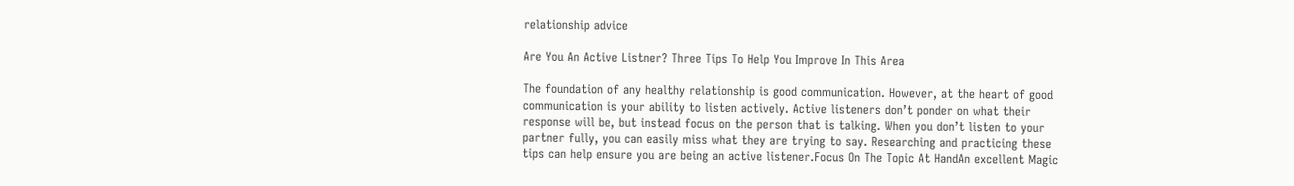relationship advice

Are You An Active Listner? Three Tips To Help You Improve In This Area

The foundation of any healthy relationship is good communication. However, at the heart of good communication is your ability to listen actively. Active listeners don’t ponder on what their response will be, but instead focus on the person that is talking. When you don’t listen to your partner fully, you can easily miss what they are trying to say. Researching and practicing these tips can help ensure you are being an active listener.Focus On The Topic At HandAn excellent Magic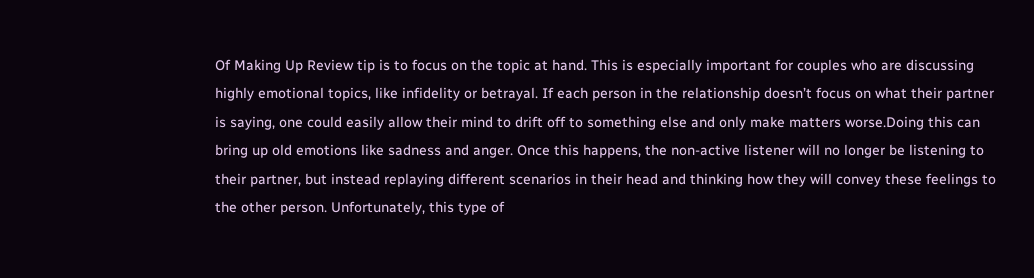Of Making Up Review tip is to focus on the topic at hand. This is especially important for couples who are discussing highly emotional topics, like infidelity or betrayal. If each person in the relationship doesn’t focus on what their partner is saying, one could easily allow their mind to drift off to something else and only make matters worse.Doing this can bring up old emotions like sadness and anger. Once this happens, the non-active listener will no longer be listening to their partner, but instead replaying different scenarios in their head and thinking how they will convey these feelings to the other person. Unfortunately, this type of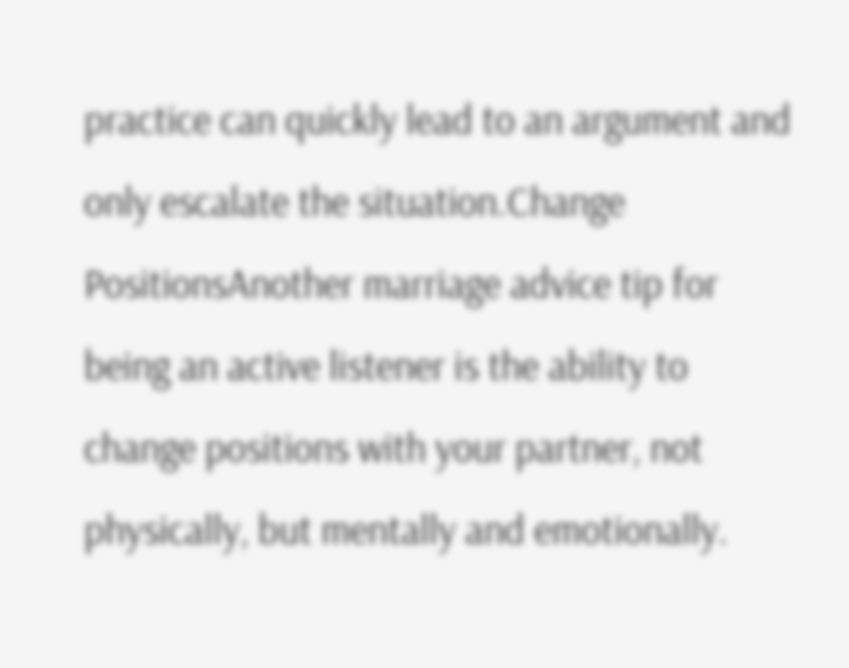practice can quickly lead to an argument and only escalate the situation.Change PositionsAnother marriage advice tip for being an active listener is the ability to change positions with your partner, not physically, but mentally and emotionally.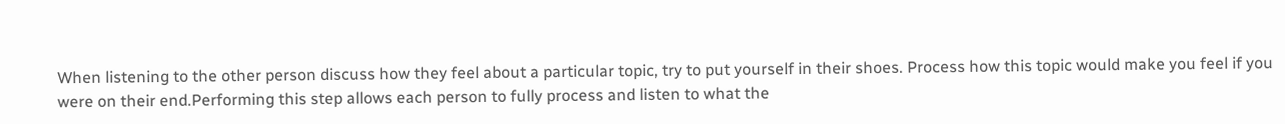When listening to the other person discuss how they feel about a particular topic, try to put yourself in their shoes. Process how this topic would make you feel if you were on their end.Performing this step allows each person to fully process and listen to what the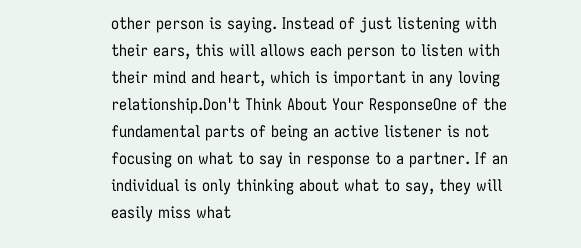other person is saying. Instead of just listening with their ears, this will allows each person to listen with their mind and heart, which is important in any loving relationship.Don't Think About Your ResponseOne of the fundamental parts of being an active listener is not focusing on what to say in response to a partner. If an individual is only thinking about what to say, they will easily miss what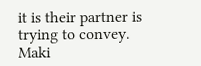it is their partner is trying to convey. Maki